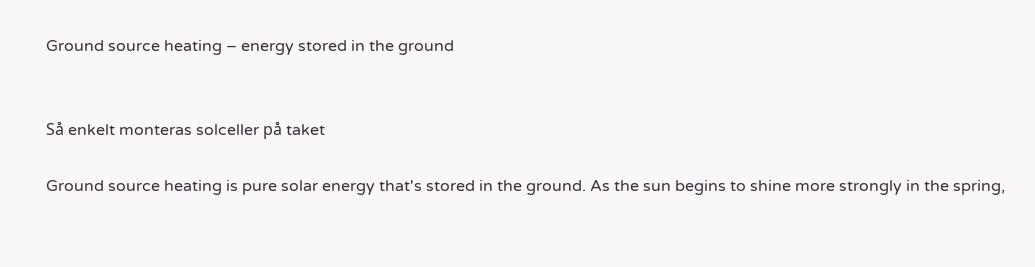Ground source heating – energy stored in the ground


Så enkelt monteras solceller på taket

Ground source heating is pure solar energy that's stored in the ground. As the sun begins to shine more strongly in the spring,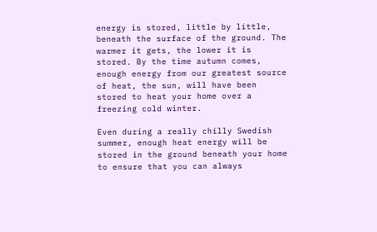energy is stored, little by little, beneath the surface of the ground. The warmer it gets, the lower it is stored. By the time autumn comes, enough energy from our greatest source of heat, the sun, will have been stored to heat your home over a freezing cold winter.

Even during a really chilly Swedish summer, enough heat energy will be stored in the ground beneath your home to ensure that you can always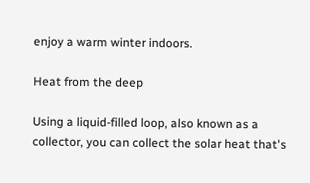enjoy a warm winter indoors.

Heat from the deep

Using a liquid-filled loop, also known as a collector, you can collect the solar heat that's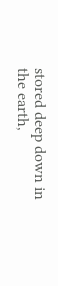stored deep down in the earth,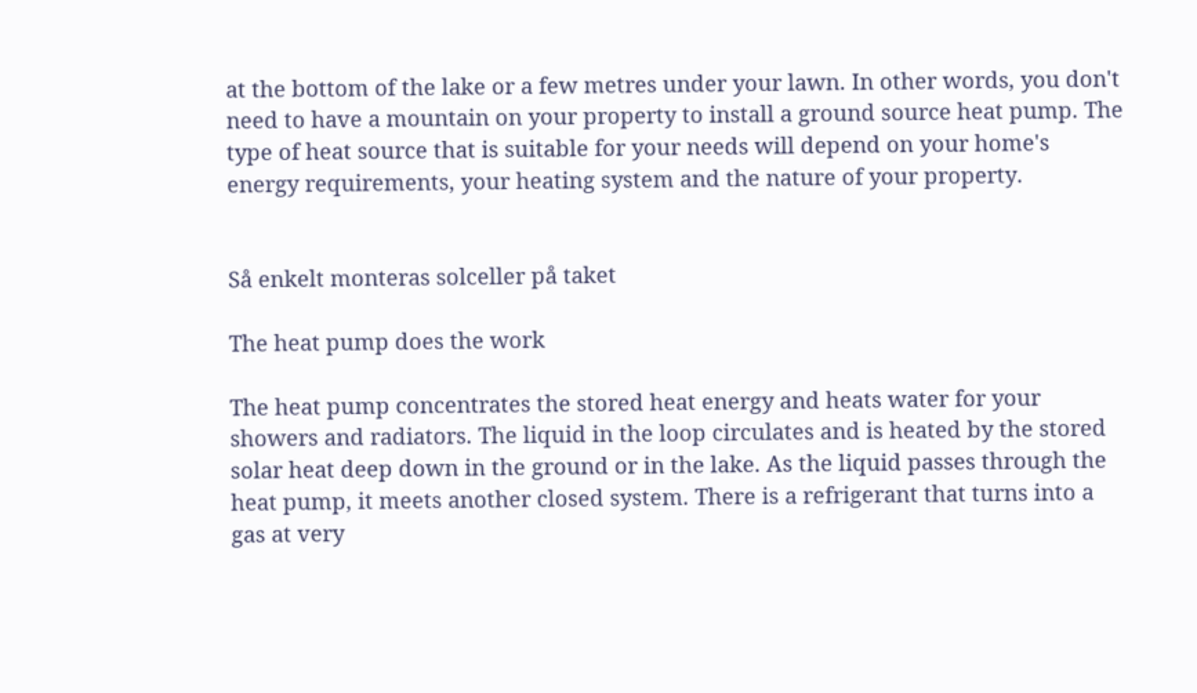at the bottom of the lake or a few metres under your lawn. In other words, you don't need to have a mountain on your property to install a ground source heat pump. The type of heat source that is suitable for your needs will depend on your home's energy requirements, your heating system and the nature of your property.


Så enkelt monteras solceller på taket

The heat pump does the work

The heat pump concentrates the stored heat energy and heats water for your showers and radiators. The liquid in the loop circulates and is heated by the stored solar heat deep down in the ground or in the lake. As the liquid passes through the heat pump, it meets another closed system. There is a refrigerant that turns into a gas at very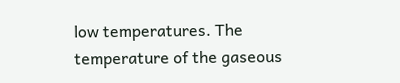low temperatures. The temperature of the gaseous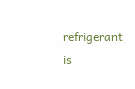refrigerant is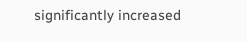significantly increased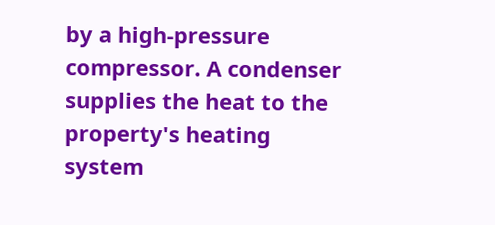by a high-pressure compressor. A condenser supplies the heat to the property's heating system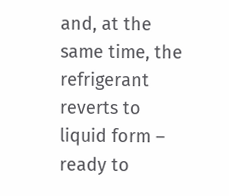and, at the same time, the refrigerant reverts to liquid form – ready to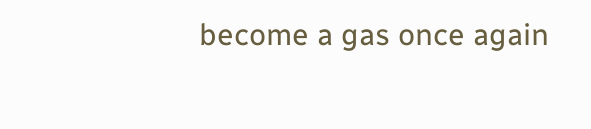become a gas once again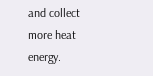and collect more heat energy.